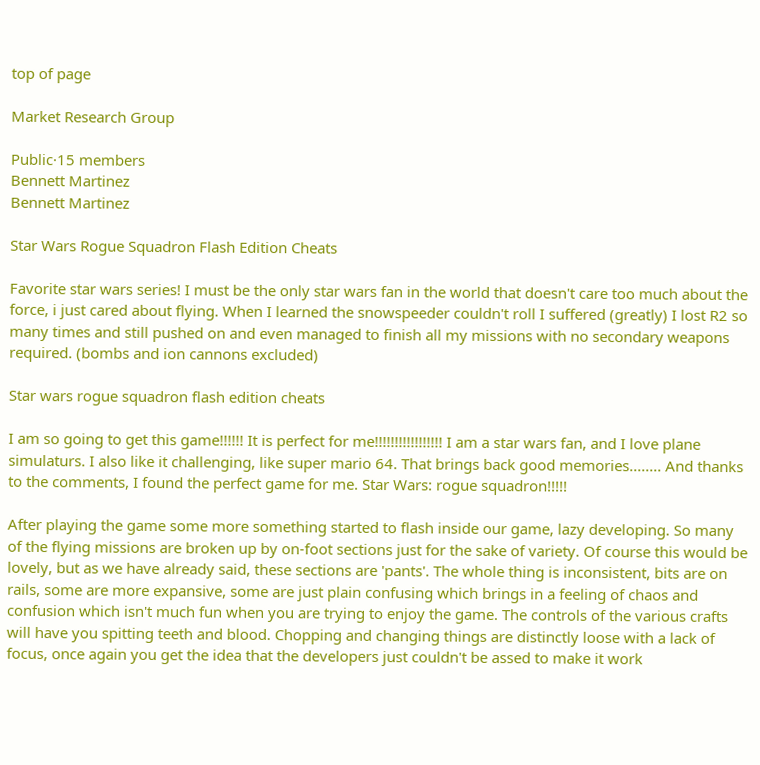top of page

Market Research Group

Public·15 members
Bennett Martinez
Bennett Martinez

Star Wars Rogue Squadron Flash Edition Cheats

Favorite star wars series! I must be the only star wars fan in the world that doesn't care too much about the force, i just cared about flying. When I learned the snowspeeder couldn't roll I suffered (greatly) I lost R2 so many times and still pushed on and even managed to finish all my missions with no secondary weapons required. (bombs and ion cannons excluded)

Star wars rogue squadron flash edition cheats

I am so going to get this game!!!!!! It is perfect for me!!!!!!!!!!!!!!!!! I am a star wars fan, and I love plane simulaturs. I also like it challenging, like super mario 64. That brings back good memories........ And thanks to the comments, I found the perfect game for me. Star Wars: rogue squadron!!!!!

After playing the game some more something started to flash inside our game, lazy developing. So many of the flying missions are broken up by on-foot sections just for the sake of variety. Of course this would be lovely, but as we have already said, these sections are 'pants'. The whole thing is inconsistent, bits are on rails, some are more expansive, some are just plain confusing which brings in a feeling of chaos and confusion which isn't much fun when you are trying to enjoy the game. The controls of the various crafts will have you spitting teeth and blood. Chopping and changing things are distinctly loose with a lack of focus, once again you get the idea that the developers just couldn't be assed to make it work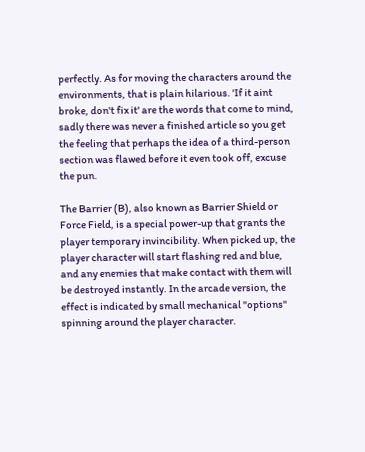perfectly. As for moving the characters around the environments, that is plain hilarious. 'If it aint broke, don't fix it' are the words that come to mind, sadly there was never a finished article so you get the feeling that perhaps the idea of a third-person section was flawed before it even took off, excuse the pun.

The Barrier (B), also known as Barrier Shield or Force Field, is a special power-up that grants the player temporary invincibility. When picked up, the player character will start flashing red and blue, and any enemies that make contact with them will be destroyed instantly. In the arcade version, the effect is indicated by small mechanical "options" spinning around the player character.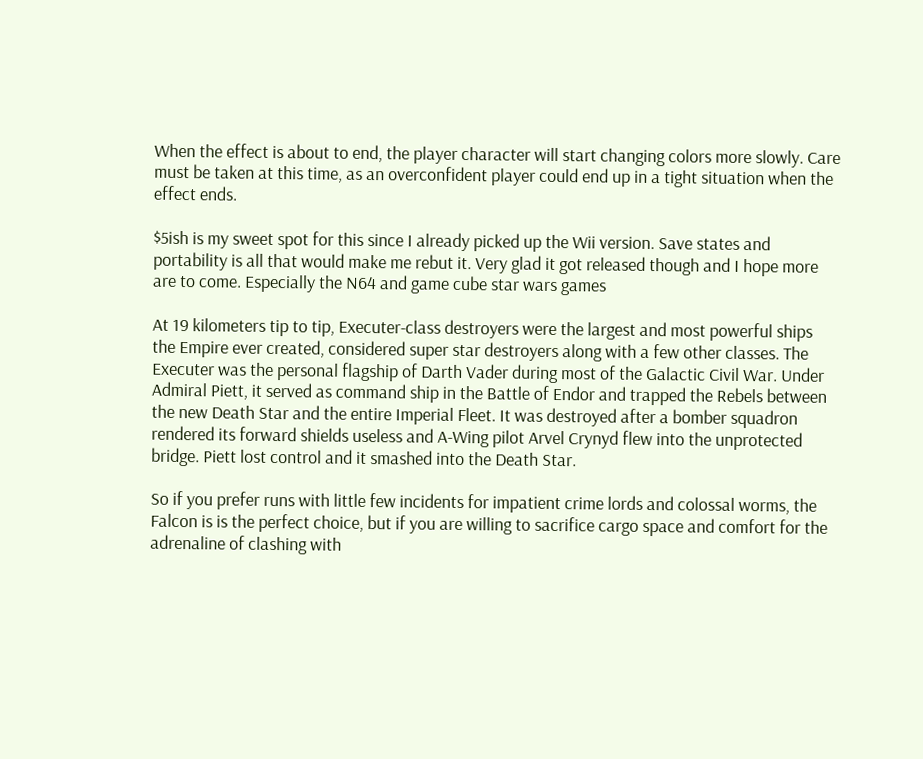When the effect is about to end, the player character will start changing colors more slowly. Care must be taken at this time, as an overconfident player could end up in a tight situation when the effect ends.

$5ish is my sweet spot for this since I already picked up the Wii version. Save states and portability is all that would make me rebut it. Very glad it got released though and I hope more are to come. Especially the N64 and game cube star wars games

At 19 kilometers tip to tip, Executer-class destroyers were the largest and most powerful ships the Empire ever created, considered super star destroyers along with a few other classes. The Executer was the personal flagship of Darth Vader during most of the Galactic Civil War. Under Admiral Piett, it served as command ship in the Battle of Endor and trapped the Rebels between the new Death Star and the entire Imperial Fleet. It was destroyed after a bomber squadron rendered its forward shields useless and A-Wing pilot Arvel Crynyd flew into the unprotected bridge. Piett lost control and it smashed into the Death Star.

So if you prefer runs with little few incidents for impatient crime lords and colossal worms, the Falcon is is the perfect choice, but if you are willing to sacrifice cargo space and comfort for the adrenaline of clashing with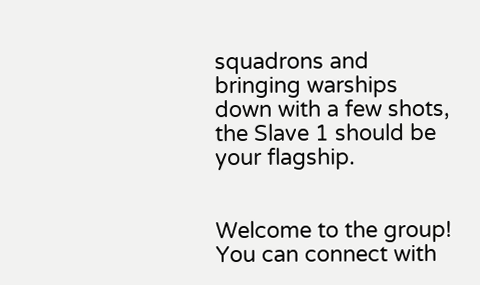squadrons and bringing warships down with a few shots, the Slave 1 should be your flagship.


Welcome to the group! You can connect with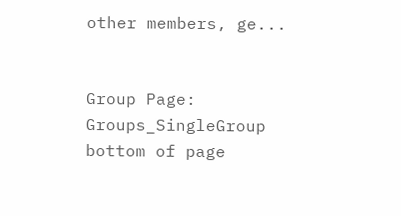other members, ge...


Group Page: Groups_SingleGroup
bottom of page